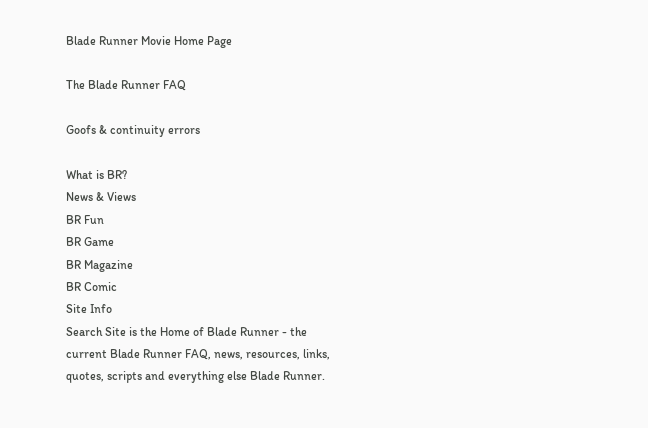Blade Runner Movie Home Page

The Blade Runner FAQ

Goofs & continuity errors

What is BR?
News & Views
BR Fun
BR Game
BR Magazine
BR Comic
Site Info
Search Site is the Home of Blade Runner - the current Blade Runner FAQ, news, resources, links, quotes, scripts and everything else Blade Runner.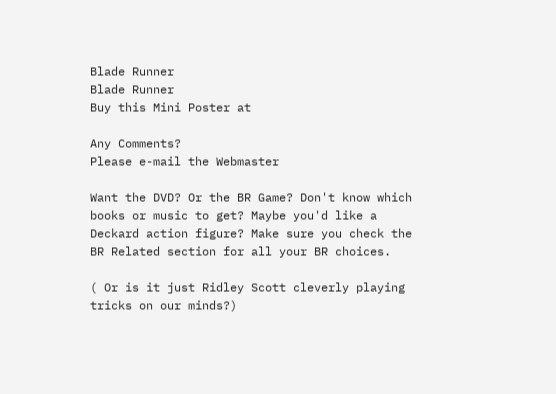Blade Runner
Blade Runner
Buy this Mini Poster at

Any Comments?
Please e-mail the Webmaster

Want the DVD? Or the BR Game? Don't know which books or music to get? Maybe you'd like a Deckard action figure? Make sure you check the BR Related section for all your BR choices.

( Or is it just Ridley Scott cleverly playing tricks on our minds?)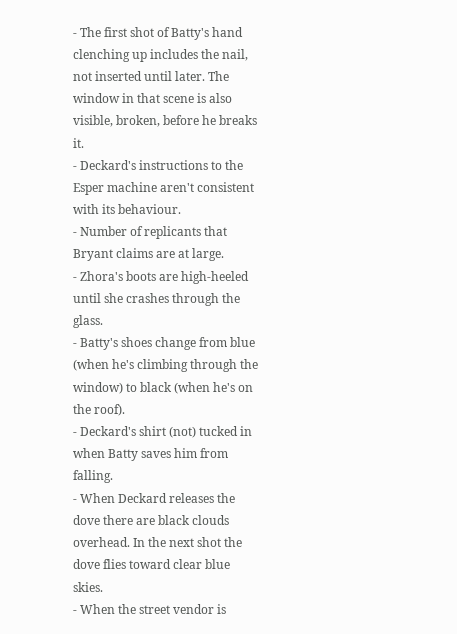- The first shot of Batty's hand clenching up includes the nail, not inserted until later. The window in that scene is also visible, broken, before he breaks it.
- Deckard's instructions to the Esper machine aren't consistent with its behaviour.
- Number of replicants that Bryant claims are at large.
- Zhora's boots are high-heeled until she crashes through the glass.
- Batty's shoes change from blue (when he's climbing through the window) to black (when he's on the roof).
- Deckard's shirt (not) tucked in when Batty saves him from falling.
- When Deckard releases the dove there are black clouds overhead. In the next shot the dove flies toward clear blue skies.
- When the street vendor is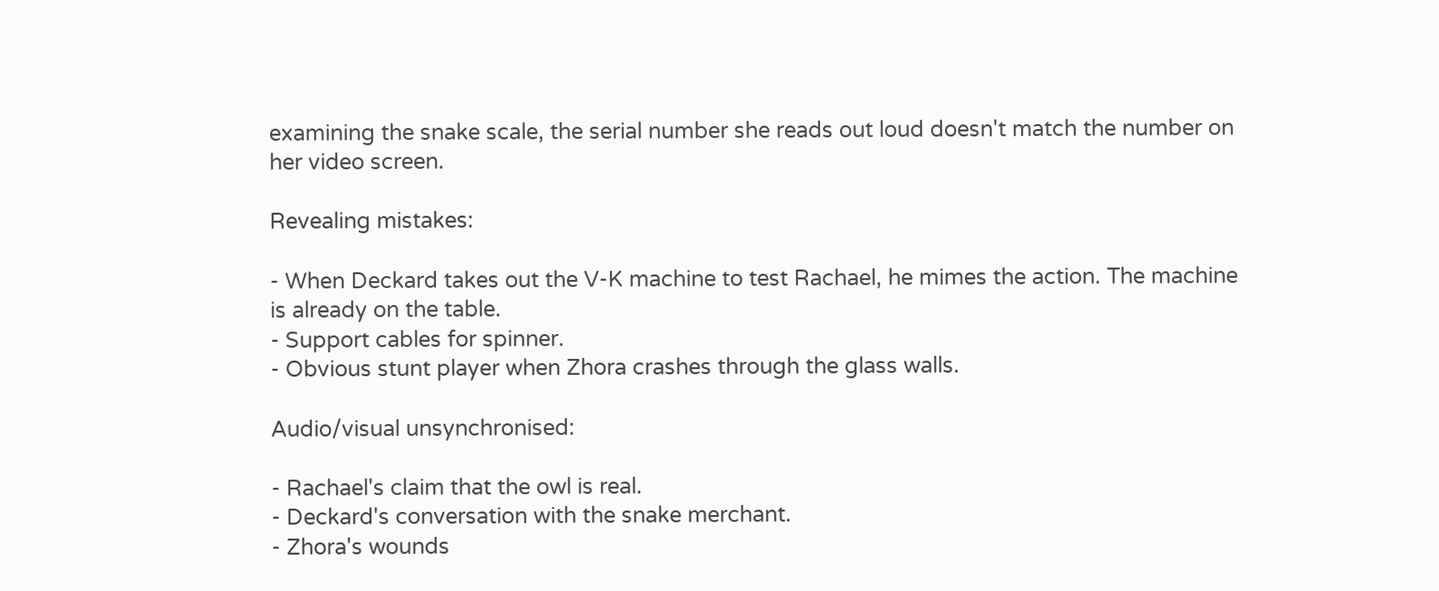examining the snake scale, the serial number she reads out loud doesn't match the number on her video screen.

Revealing mistakes:

- When Deckard takes out the V-K machine to test Rachael, he mimes the action. The machine is already on the table.
- Support cables for spinner.
- Obvious stunt player when Zhora crashes through the glass walls.

Audio/visual unsynchronised:

- Rachael's claim that the owl is real.
- Deckard's conversation with the snake merchant.
- Zhora's wounds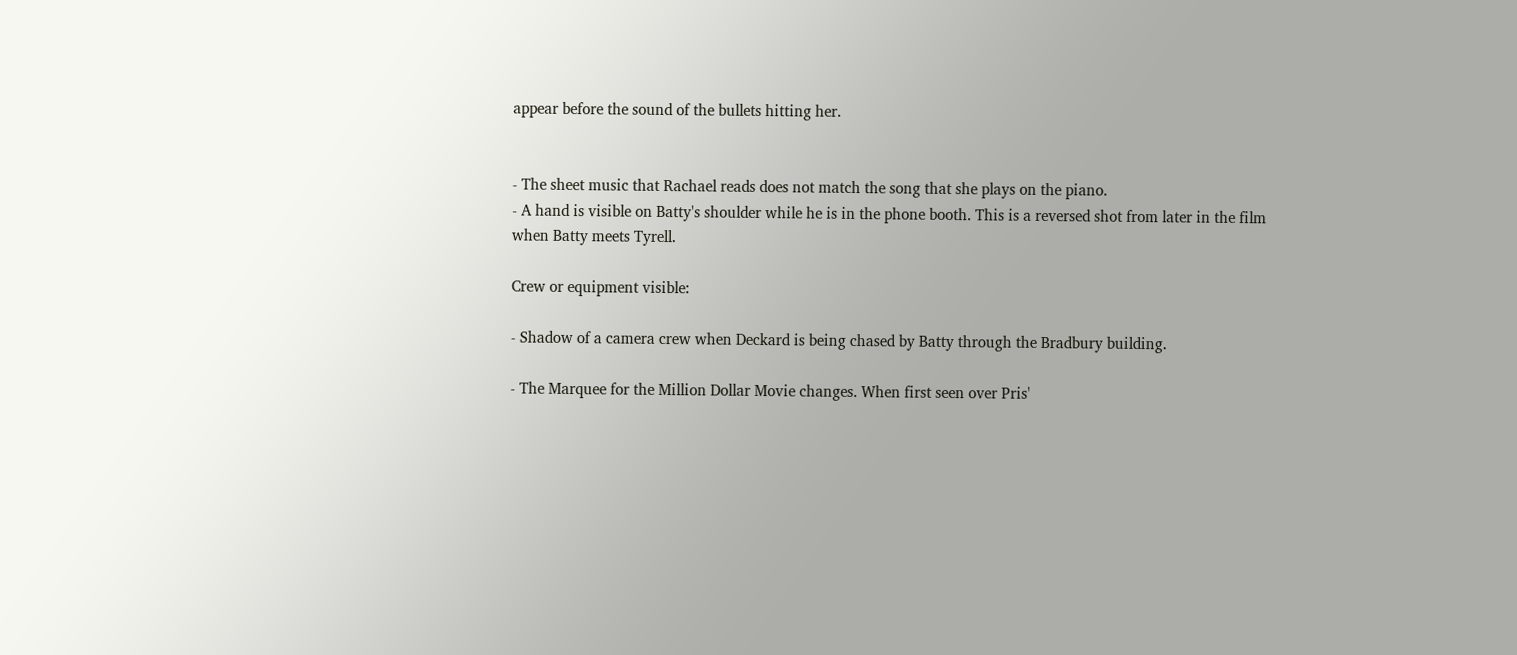appear before the sound of the bullets hitting her.


- The sheet music that Rachael reads does not match the song that she plays on the piano.
- A hand is visible on Batty's shoulder while he is in the phone booth. This is a reversed shot from later in the film when Batty meets Tyrell.

Crew or equipment visible:

- Shadow of a camera crew when Deckard is being chased by Batty through the Bradbury building.

- The Marquee for the Million Dollar Movie changes. When first seen over Pris'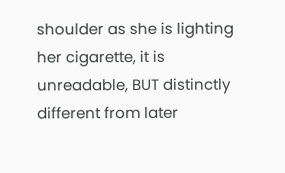shoulder as she is lighting her cigarette, it is unreadable, BUT distinctly different from later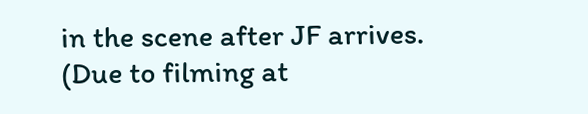in the scene after JF arrives. (Due to filming at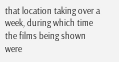that location taking over a week, during which time the films being shown were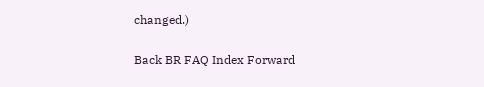changed.)

Back BR FAQ Index Forward